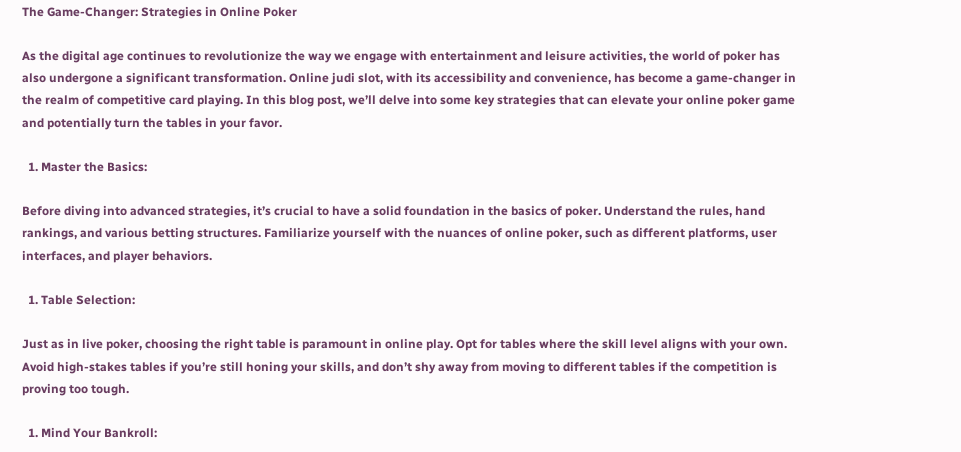The Game-Changer: Strategies in Online Poker

As the digital age continues to revolutionize the way we engage with entertainment and leisure activities, the world of poker has also undergone a significant transformation. Online judi slot, with its accessibility and convenience, has become a game-changer in the realm of competitive card playing. In this blog post, we’ll delve into some key strategies that can elevate your online poker game and potentially turn the tables in your favor.

  1. Master the Basics:

Before diving into advanced strategies, it’s crucial to have a solid foundation in the basics of poker. Understand the rules, hand rankings, and various betting structures. Familiarize yourself with the nuances of online poker, such as different platforms, user interfaces, and player behaviors.

  1. Table Selection:

Just as in live poker, choosing the right table is paramount in online play. Opt for tables where the skill level aligns with your own. Avoid high-stakes tables if you’re still honing your skills, and don’t shy away from moving to different tables if the competition is proving too tough.

  1. Mind Your Bankroll: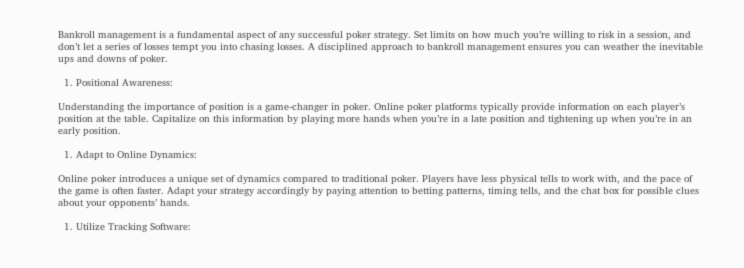Bankroll management is a fundamental aspect of any successful poker strategy. Set limits on how much you’re willing to risk in a session, and don’t let a series of losses tempt you into chasing losses. A disciplined approach to bankroll management ensures you can weather the inevitable ups and downs of poker.

  1. Positional Awareness:

Understanding the importance of position is a game-changer in poker. Online poker platforms typically provide information on each player’s position at the table. Capitalize on this information by playing more hands when you’re in a late position and tightening up when you’re in an early position.

  1. Adapt to Online Dynamics:

Online poker introduces a unique set of dynamics compared to traditional poker. Players have less physical tells to work with, and the pace of the game is often faster. Adapt your strategy accordingly by paying attention to betting patterns, timing tells, and the chat box for possible clues about your opponents’ hands.

  1. Utilize Tracking Software: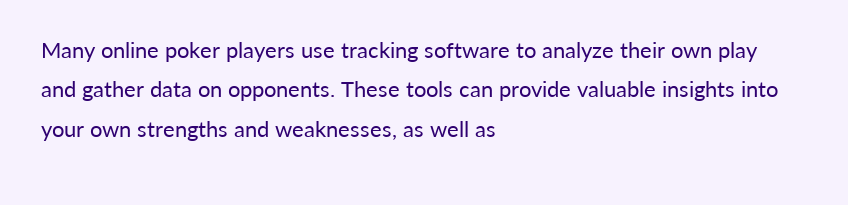Many online poker players use tracking software to analyze their own play and gather data on opponents. These tools can provide valuable insights into your own strengths and weaknesses, as well as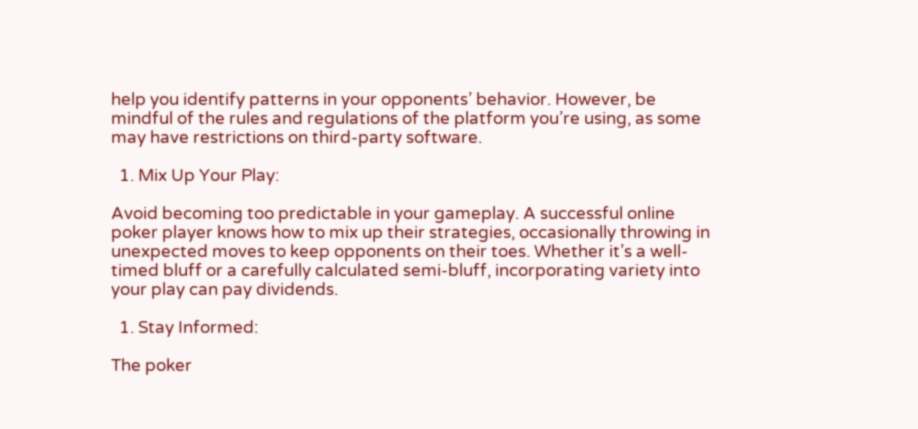help you identify patterns in your opponents’ behavior. However, be mindful of the rules and regulations of the platform you’re using, as some may have restrictions on third-party software.

  1. Mix Up Your Play:

Avoid becoming too predictable in your gameplay. A successful online poker player knows how to mix up their strategies, occasionally throwing in unexpected moves to keep opponents on their toes. Whether it’s a well-timed bluff or a carefully calculated semi-bluff, incorporating variety into your play can pay dividends.

  1. Stay Informed:

The poker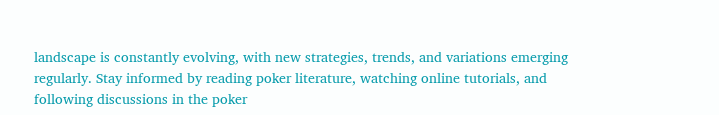landscape is constantly evolving, with new strategies, trends, and variations emerging regularly. Stay informed by reading poker literature, watching online tutorials, and following discussions in the poker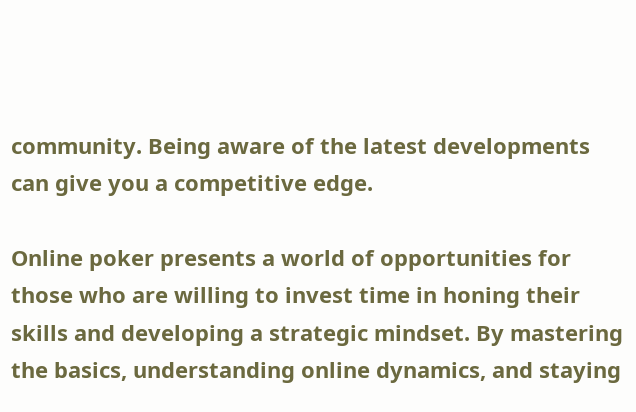community. Being aware of the latest developments can give you a competitive edge.

Online poker presents a world of opportunities for those who are willing to invest time in honing their skills and developing a strategic mindset. By mastering the basics, understanding online dynamics, and staying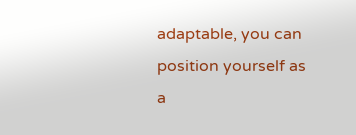adaptable, you can position yourself as a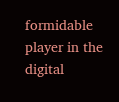formidable player in the digital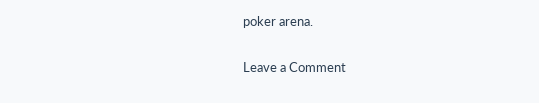poker arena.

Leave a Comment